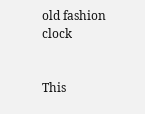old fashion clock


This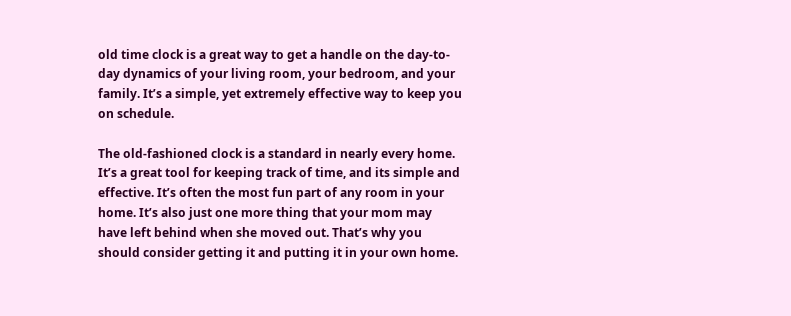old time clock is a great way to get a handle on the day-to-day dynamics of your living room, your bedroom, and your family. It’s a simple, yet extremely effective way to keep you on schedule.

The old-fashioned clock is a standard in nearly every home. It’s a great tool for keeping track of time, and its simple and effective. It’s often the most fun part of any room in your home. It’s also just one more thing that your mom may have left behind when she moved out. That’s why you should consider getting it and putting it in your own home.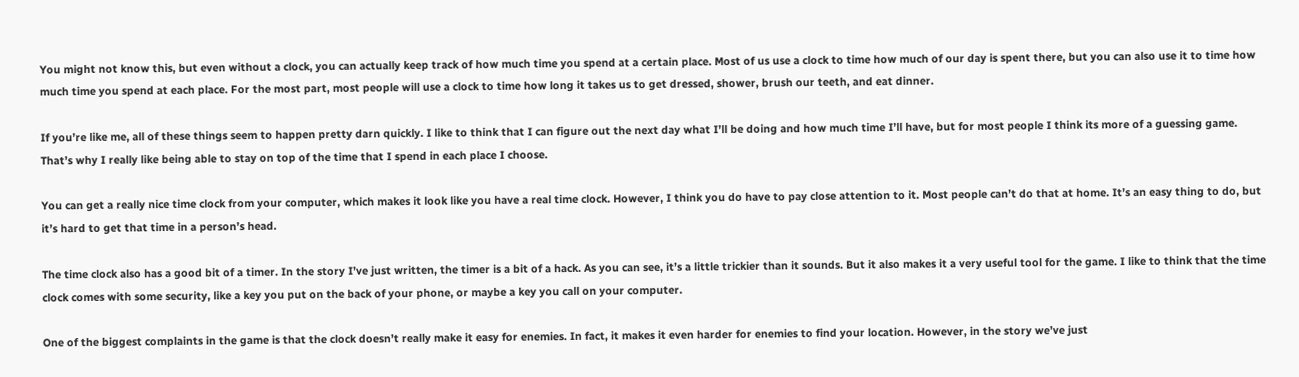You might not know this, but even without a clock, you can actually keep track of how much time you spend at a certain place. Most of us use a clock to time how much of our day is spent there, but you can also use it to time how much time you spend at each place. For the most part, most people will use a clock to time how long it takes us to get dressed, shower, brush our teeth, and eat dinner.

If you’re like me, all of these things seem to happen pretty darn quickly. I like to think that I can figure out the next day what I’ll be doing and how much time I’ll have, but for most people I think its more of a guessing game. That’s why I really like being able to stay on top of the time that I spend in each place I choose.

You can get a really nice time clock from your computer, which makes it look like you have a real time clock. However, I think you do have to pay close attention to it. Most people can’t do that at home. It’s an easy thing to do, but it’s hard to get that time in a person’s head.

The time clock also has a good bit of a timer. In the story I’ve just written, the timer is a bit of a hack. As you can see, it’s a little trickier than it sounds. But it also makes it a very useful tool for the game. I like to think that the time clock comes with some security, like a key you put on the back of your phone, or maybe a key you call on your computer.

One of the biggest complaints in the game is that the clock doesn’t really make it easy for enemies. In fact, it makes it even harder for enemies to find your location. However, in the story we’ve just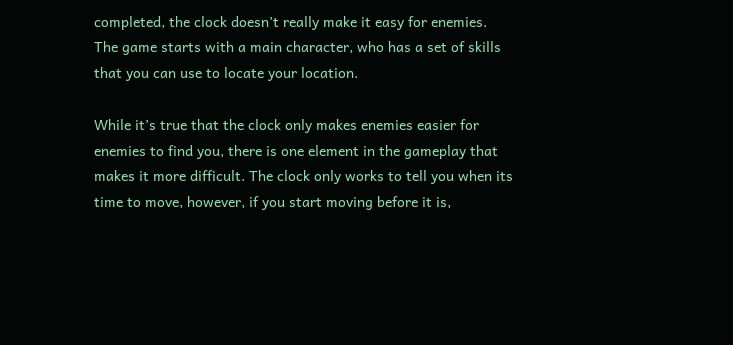completed, the clock doesn’t really make it easy for enemies. The game starts with a main character, who has a set of skills that you can use to locate your location.

While it’s true that the clock only makes enemies easier for enemies to find you, there is one element in the gameplay that makes it more difficult. The clock only works to tell you when its time to move, however, if you start moving before it is,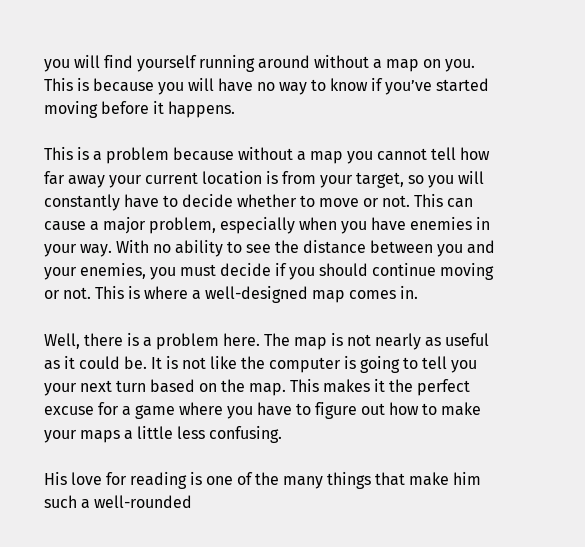you will find yourself running around without a map on you. This is because you will have no way to know if you’ve started moving before it happens.

This is a problem because without a map you cannot tell how far away your current location is from your target, so you will constantly have to decide whether to move or not. This can cause a major problem, especially when you have enemies in your way. With no ability to see the distance between you and your enemies, you must decide if you should continue moving or not. This is where a well-designed map comes in.

Well, there is a problem here. The map is not nearly as useful as it could be. It is not like the computer is going to tell you your next turn based on the map. This makes it the perfect excuse for a game where you have to figure out how to make your maps a little less confusing.

His love for reading is one of the many things that make him such a well-rounded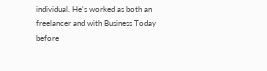individual. He's worked as both an freelancer and with Business Today before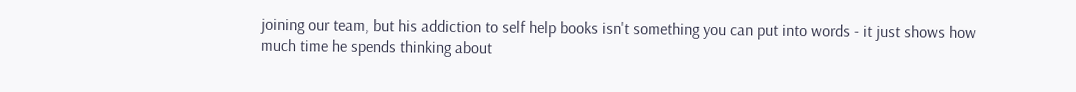joining our team, but his addiction to self help books isn't something you can put into words - it just shows how much time he spends thinking about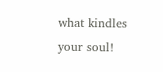what kindles your soul!